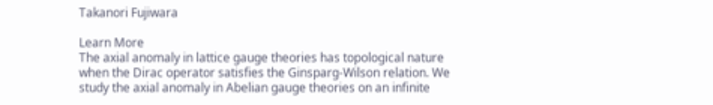Takanori Fujiwara

Learn More
The axial anomaly in lattice gauge theories has topological nature when the Dirac operator satisfies the Ginsparg-Wilson relation. We study the axial anomaly in Abelian gauge theories on an infinite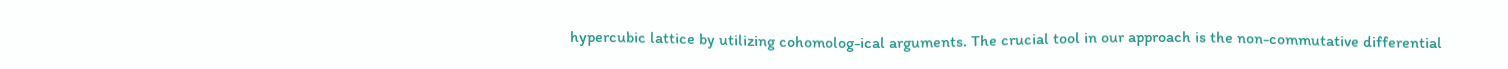hypercubic lattice by utilizing cohomolog-ical arguments. The crucial tool in our approach is the non-commutative differential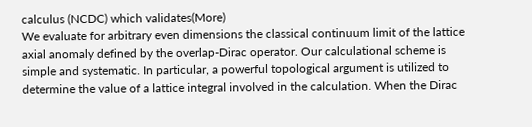calculus (NCDC) which validates(More)
We evaluate for arbitrary even dimensions the classical continuum limit of the lattice axial anomaly defined by the overlap-Dirac operator. Our calculational scheme is simple and systematic. In particular, a powerful topological argument is utilized to determine the value of a lattice integral involved in the calculation. When the Dirac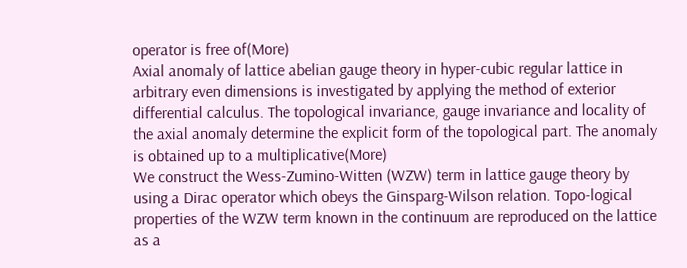operator is free of(More)
Axial anomaly of lattice abelian gauge theory in hyper-cubic regular lattice in arbitrary even dimensions is investigated by applying the method of exterior differential calculus. The topological invariance, gauge invariance and locality of the axial anomaly determine the explicit form of the topological part. The anomaly is obtained up to a multiplicative(More)
We construct the Wess-Zumino-Witten (WZW) term in lattice gauge theory by using a Dirac operator which obeys the Ginsparg-Wilson relation. Topo-logical properties of the WZW term known in the continuum are reproduced on the lattice as a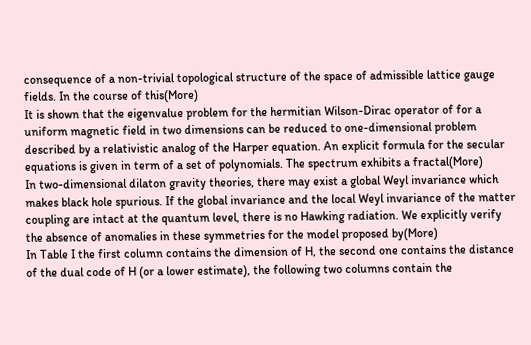consequence of a non-trivial topological structure of the space of admissible lattice gauge fields. In the course of this(More)
It is shown that the eigenvalue problem for the hermitian Wilson-Dirac operator of for a uniform magnetic field in two dimensions can be reduced to one-dimensional problem described by a relativistic analog of the Harper equation. An explicit formula for the secular equations is given in term of a set of polynomials. The spectrum exhibits a fractal(More)
In two-dimensional dilaton gravity theories, there may exist a global Weyl invariance which makes black hole spurious. If the global invariance and the local Weyl invariance of the matter coupling are intact at the quantum level, there is no Hawking radiation. We explicitly verify the absence of anomalies in these symmetries for the model proposed by(More)
In Table I the first column contains the dimension of H, the second one contains the distance of the dual code of H (or a lower estimate), the following two columns contain the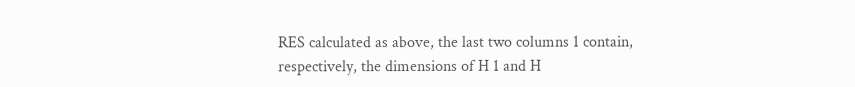RES calculated as above, the last two columns 1 contain, respectively, the dimensions of H 1 and H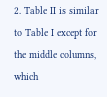2. Table II is similar to Table I except for the middle columns, which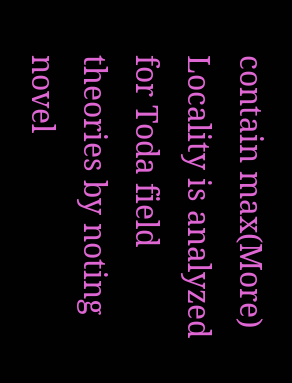contain max(More)
Locality is analyzed for Toda field theories by noting novel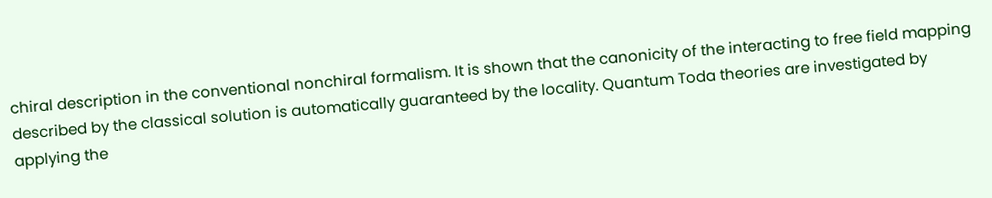chiral description in the conventional nonchiral formalism. It is shown that the canonicity of the interacting to free field mapping described by the classical solution is automatically guaranteed by the locality. Quantum Toda theories are investigated by applying the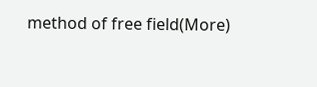method of free field(More)